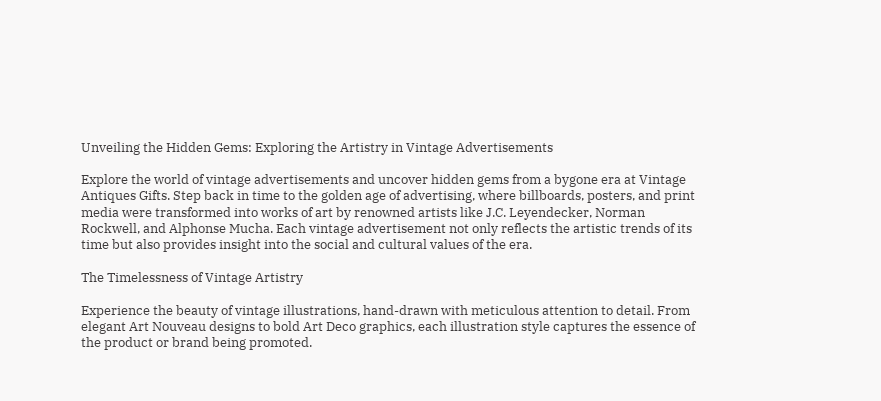Unveiling the Hidden Gems: Exploring the Artistry in Vintage Advertisements

Explore the world of vintage advertisements and uncover hidden gems from a bygone era at Vintage Antiques Gifts. Step back in time to the golden age of advertising, where billboards, posters, and print media were transformed into works of art by renowned artists like J.C. Leyendecker, Norman Rockwell, and Alphonse Mucha. Each vintage advertisement not only reflects the artistic trends of its time but also provides insight into the social and cultural values of the era.

The Timelessness of Vintage Artistry

Experience the beauty of vintage illustrations, hand-drawn with meticulous attention to detail. From elegant Art Nouveau designs to bold Art Deco graphics, each illustration style captures the essence of the product or brand being promoted.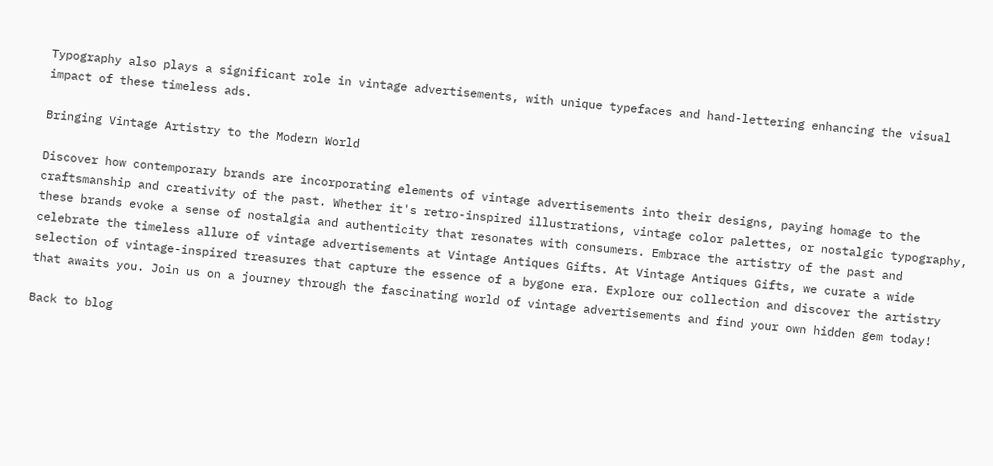Typography also plays a significant role in vintage advertisements, with unique typefaces and hand-lettering enhancing the visual impact of these timeless ads.

Bringing Vintage Artistry to the Modern World

Discover how contemporary brands are incorporating elements of vintage advertisements into their designs, paying homage to the craftsmanship and creativity of the past. Whether it's retro-inspired illustrations, vintage color palettes, or nostalgic typography, these brands evoke a sense of nostalgia and authenticity that resonates with consumers. Embrace the artistry of the past and celebrate the timeless allure of vintage advertisements at Vintage Antiques Gifts. At Vintage Antiques Gifts, we curate a wide selection of vintage-inspired treasures that capture the essence of a bygone era. Explore our collection and discover the artistry that awaits you. Join us on a journey through the fascinating world of vintage advertisements and find your own hidden gem today!

Back to blog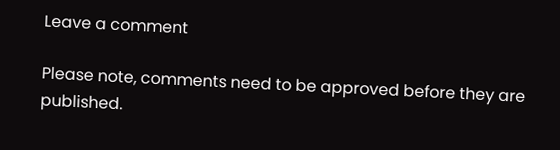Leave a comment

Please note, comments need to be approved before they are published.